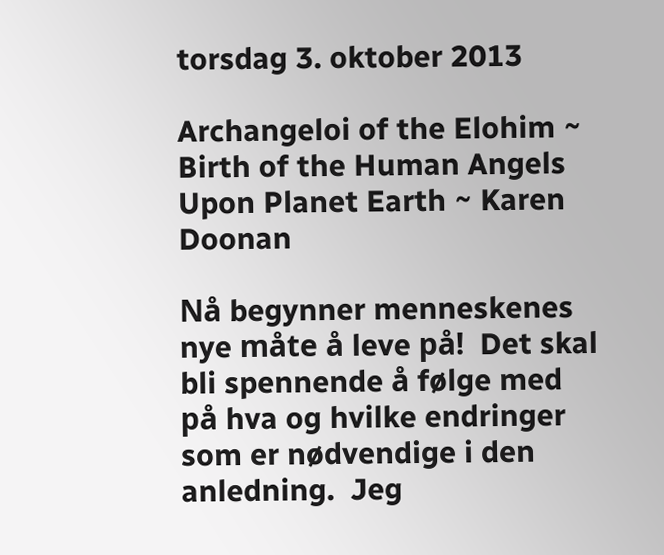torsdag 3. oktober 2013

Archangeloi of the Elohim ~ Birth of the Human Angels Upon Planet Earth ~ Karen Doonan

Nå begynner menneskenes nye måte å leve på!  Det skal bli spennende å følge med på hva og hvilke endringer som er nødvendige i den anledning.  Jeg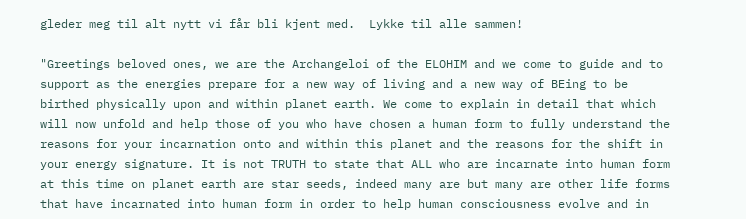gleder meg til alt nytt vi får bli kjent med.  Lykke til alle sammen!

"Greetings beloved ones, we are the Archangeloi of the ELOHIM and we come to guide and to support as the energies prepare for a new way of living and a new way of BEing to be birthed physically upon and within planet earth. We come to explain in detail that which will now unfold and help those of you who have chosen a human form to fully understand the reasons for your incarnation onto and within this planet and the reasons for the shift in your energy signature. It is not TRUTH to state that ALL who are incarnate into human form at this time on planet earth are star seeds, indeed many are but many are other life forms that have incarnated into human form in order to help human consciousness evolve and in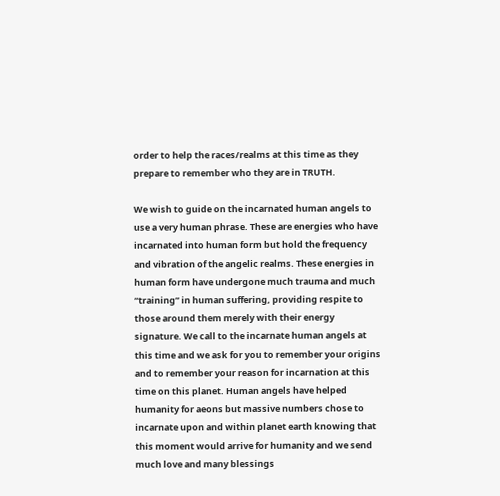order to help the races/realms at this time as they prepare to remember who they are in TRUTH.

We wish to guide on the incarnated human angels to use a very human phrase. These are energies who have incarnated into human form but hold the frequency and vibration of the angelic realms. These energies in human form have undergone much trauma and much “training” in human suffering, providing respite to those around them merely with their energy signature. We call to the incarnate human angels at this time and we ask for you to remember your origins and to remember your reason for incarnation at this time on this planet. Human angels have helped humanity for aeons but massive numbers chose to incarnate upon and within planet earth knowing that this moment would arrive for humanity and we send much love and many blessings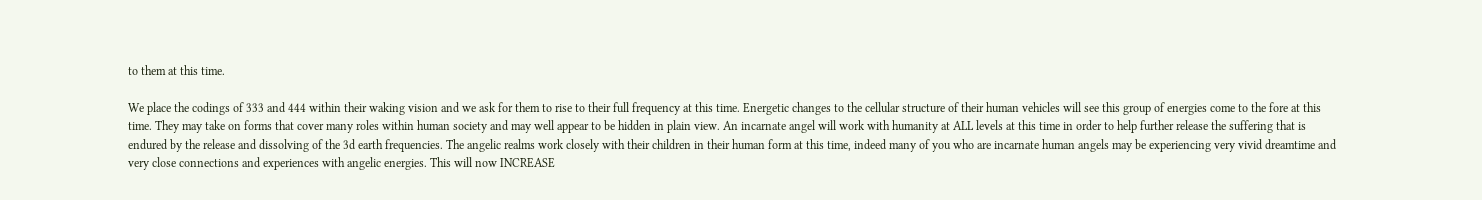to them at this time.

We place the codings of 333 and 444 within their waking vision and we ask for them to rise to their full frequency at this time. Energetic changes to the cellular structure of their human vehicles will see this group of energies come to the fore at this time. They may take on forms that cover many roles within human society and may well appear to be hidden in plain view. An incarnate angel will work with humanity at ALL levels at this time in order to help further release the suffering that is endured by the release and dissolving of the 3d earth frequencies. The angelic realms work closely with their children in their human form at this time, indeed many of you who are incarnate human angels may be experiencing very vivid dreamtime and very close connections and experiences with angelic energies. This will now INCREASE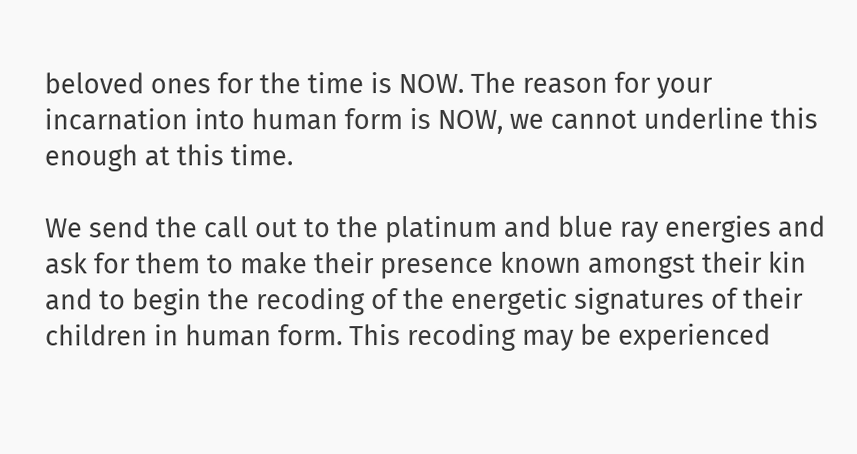beloved ones for the time is NOW. The reason for your incarnation into human form is NOW, we cannot underline this enough at this time.

We send the call out to the platinum and blue ray energies and ask for them to make their presence known amongst their kin and to begin the recoding of the energetic signatures of their children in human form. This recoding may be experienced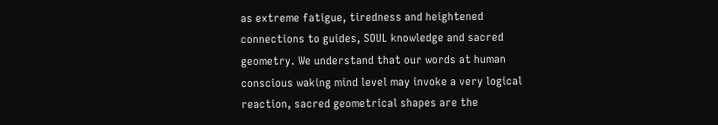as extreme fatigue, tiredness and heightened connections to guides, SOUL knowledge and sacred geometry. We understand that our words at human conscious waking mind level may invoke a very logical reaction, sacred geometrical shapes are the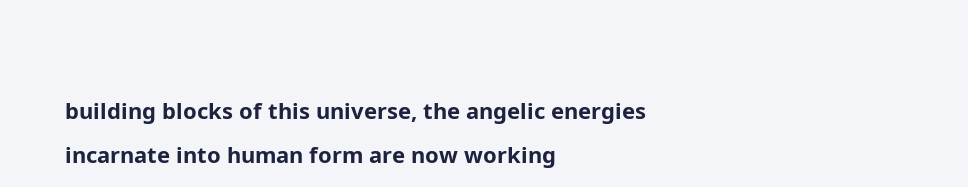building blocks of this universe, the angelic energies incarnate into human form are now working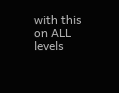with this on ALL levels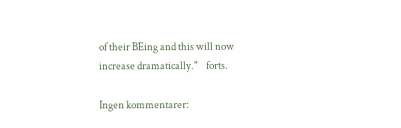of their BEing and this will now increase dramatically."    forts.

Ingen kommentarer: